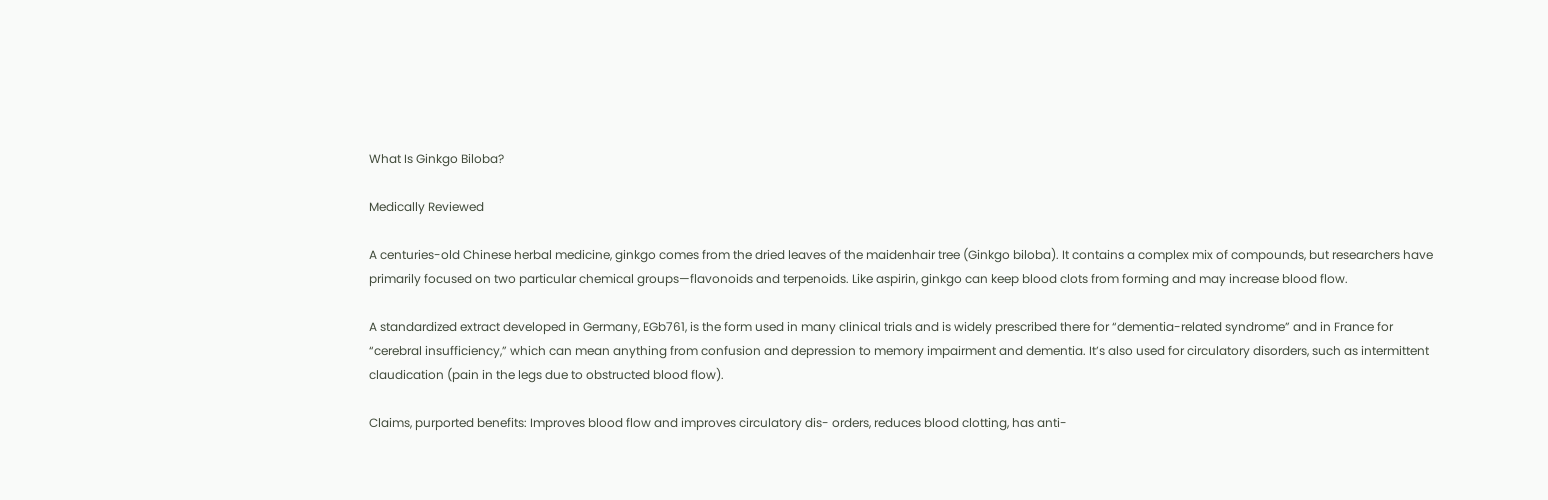What Is Ginkgo Biloba?

Medically Reviewed

A centuries-old Chinese herbal medicine, ginkgo comes from the dried leaves of the maidenhair tree (Ginkgo biloba). It contains a complex mix of compounds, but researchers have primarily focused on two particular chemical groups—flavonoids and terpenoids. Like aspirin, ginkgo can keep blood clots from forming and may increase blood flow.

A standardized extract developed in Germany, EGb761, is the form used in many clinical trials and is widely prescribed there for “dementia-related syndrome” and in France for “cerebral insufficiency,” which can mean anything from confusion and depression to memory impairment and dementia. It’s also used for circulatory disorders, such as intermittent claudication (pain in the legs due to obstructed blood flow).

Claims, purported benefits: Improves blood flow and improves circulatory dis- orders, reduces blood clotting, has anti-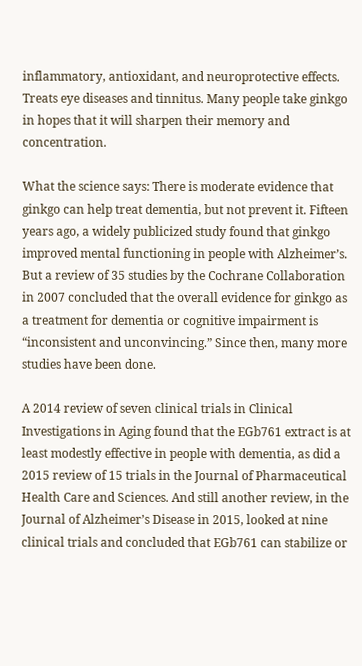inflammatory, antioxidant, and neuroprotective effects. Treats eye diseases and tinnitus. Many people take ginkgo in hopes that it will sharpen their memory and concentration.

What the science says: There is moderate evidence that ginkgo can help treat dementia, but not prevent it. Fifteen years ago, a widely publicized study found that ginkgo improved mental functioning in people with Alzheimer’s. But a review of 35 studies by the Cochrane Collaboration in 2007 concluded that the overall evidence for ginkgo as a treatment for dementia or cognitive impairment is “inconsistent and unconvincing.” Since then, many more studies have been done.

A 2014 review of seven clinical trials in Clinical Investigations in Aging found that the EGb761 extract is at least modestly effective in people with dementia, as did a 2015 review of 15 trials in the Journal of Pharmaceutical Health Care and Sciences. And still another review, in the Journal of Alzheimer’s Disease in 2015, looked at nine clinical trials and concluded that EGb761 can stabilize or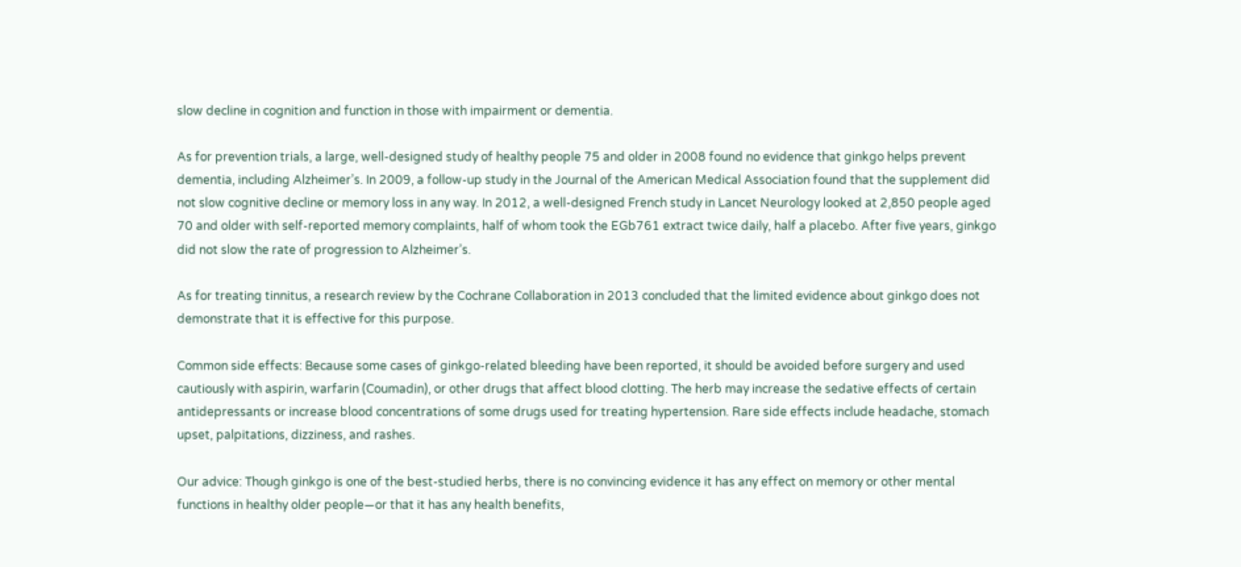slow decline in cognition and function in those with impairment or dementia.

As for prevention trials, a large, well-designed study of healthy people 75 and older in 2008 found no evidence that ginkgo helps prevent dementia, including Alzheimer’s. In 2009, a follow-up study in the Journal of the American Medical Association found that the supplement did not slow cognitive decline or memory loss in any way. In 2012, a well-designed French study in Lancet Neurology looked at 2,850 people aged 70 and older with self-reported memory complaints, half of whom took the EGb761 extract twice daily, half a placebo. After five years, ginkgo did not slow the rate of progression to Alzheimer’s.

As for treating tinnitus, a research review by the Cochrane Collaboration in 2013 concluded that the limited evidence about ginkgo does not demonstrate that it is effective for this purpose.

Common side effects: Because some cases of ginkgo-related bleeding have been reported, it should be avoided before surgery and used cautiously with aspirin, warfarin (Coumadin), or other drugs that affect blood clotting. The herb may increase the sedative effects of certain antidepressants or increase blood concentrations of some drugs used for treating hypertension. Rare side effects include headache, stomach upset, palpitations, dizziness, and rashes.

Our advice: Though ginkgo is one of the best-studied herbs, there is no convincing evidence it has any effect on memory or other mental functions in healthy older people—or that it has any health benefits,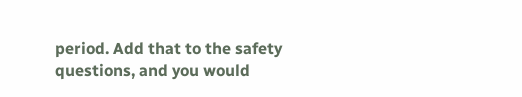period. Add that to the safety questions, and you would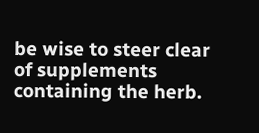be wise to steer clear of supplements containing the herb.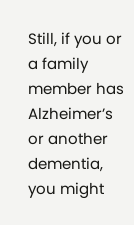Still, if you or a family member has Alzheimer’s or another dementia, you might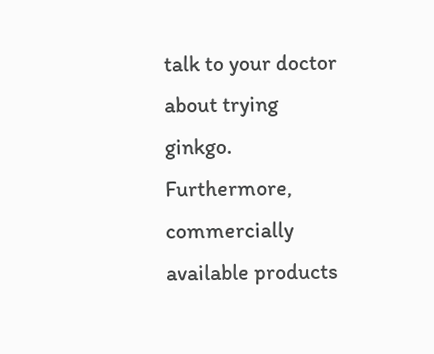talk to your doctor about trying ginkgo. Furthermore, commercially available products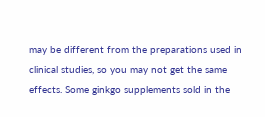may be different from the preparations used in clinical studies, so you may not get the same effects. Some ginkgo supplements sold in the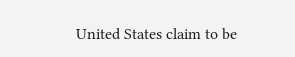United States claim to be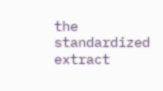the standardized extract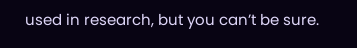used in research, but you can’t be sure.